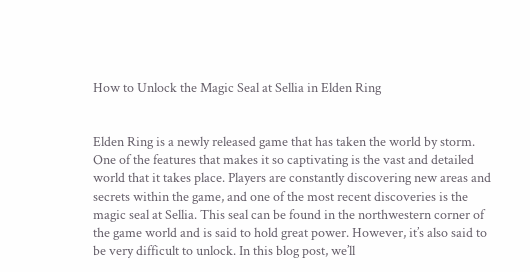How to Unlock the Magic Seal at Sellia in Elden Ring


Elden Ring is a newly released game that has taken the world by storm. One of the features that makes it so captivating is the vast and detailed world that it takes place. Players are constantly discovering new areas and secrets within the game, and one of the most recent discoveries is the magic seal at Sellia. This seal can be found in the northwestern corner of the game world and is said to hold great power. However, it’s also said to be very difficult to unlock. In this blog post, we’ll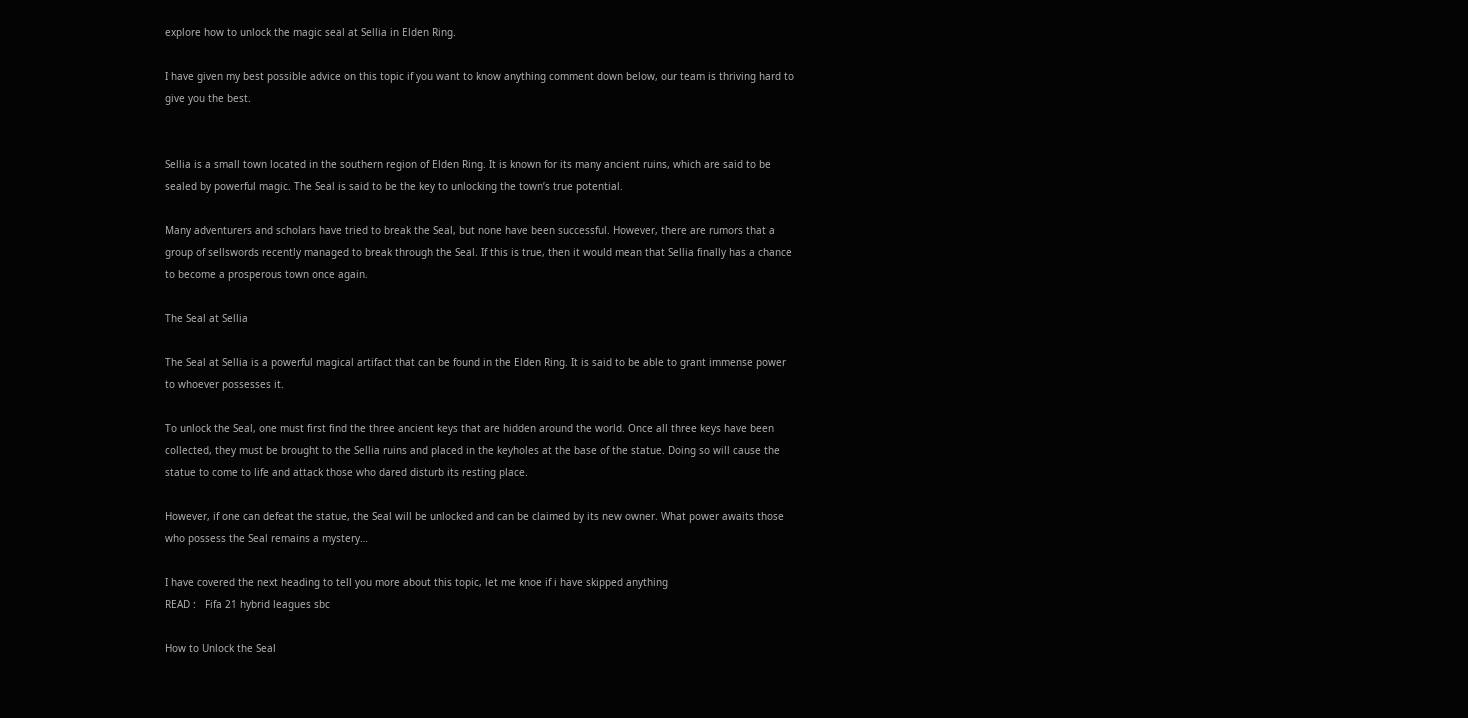explore how to unlock the magic seal at Sellia in Elden Ring.

I have given my best possible advice on this topic if you want to know anything comment down below, our team is thriving hard to give you the best.


Sellia is a small town located in the southern region of Elden Ring. It is known for its many ancient ruins, which are said to be sealed by powerful magic. The Seal is said to be the key to unlocking the town’s true potential.

Many adventurers and scholars have tried to break the Seal, but none have been successful. However, there are rumors that a group of sellswords recently managed to break through the Seal. If this is true, then it would mean that Sellia finally has a chance to become a prosperous town once again.

The Seal at Sellia

The Seal at Sellia is a powerful magical artifact that can be found in the Elden Ring. It is said to be able to grant immense power to whoever possesses it.

To unlock the Seal, one must first find the three ancient keys that are hidden around the world. Once all three keys have been collected, they must be brought to the Sellia ruins and placed in the keyholes at the base of the statue. Doing so will cause the statue to come to life and attack those who dared disturb its resting place.

However, if one can defeat the statue, the Seal will be unlocked and can be claimed by its new owner. What power awaits those who possess the Seal remains a mystery…

I have covered the next heading to tell you more about this topic, let me knoe if i have skipped anything
READ :   Fifa 21 hybrid leagues sbc

How to Unlock the Seal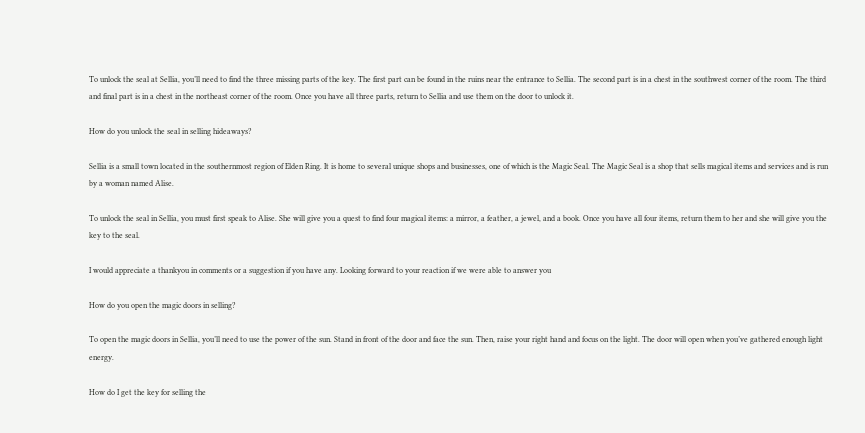To unlock the seal at Sellia, you’ll need to find the three missing parts of the key. The first part can be found in the ruins near the entrance to Sellia. The second part is in a chest in the southwest corner of the room. The third and final part is in a chest in the northeast corner of the room. Once you have all three parts, return to Sellia and use them on the door to unlock it.

How do you unlock the seal in selling hideaways?

Sellia is a small town located in the southernmost region of Elden Ring. It is home to several unique shops and businesses, one of which is the Magic Seal. The Magic Seal is a shop that sells magical items and services and is run by a woman named Alise.

To unlock the seal in Sellia, you must first speak to Alise. She will give you a quest to find four magical items: a mirror, a feather, a jewel, and a book. Once you have all four items, return them to her and she will give you the key to the seal.

I would appreciate a thankyou in comments or a suggestion if you have any. Looking forward to your reaction if we were able to answer you

How do you open the magic doors in selling?

To open the magic doors in Sellia, you’ll need to use the power of the sun. Stand in front of the door and face the sun. Then, raise your right hand and focus on the light. The door will open when you’ve gathered enough light energy.

How do I get the key for selling the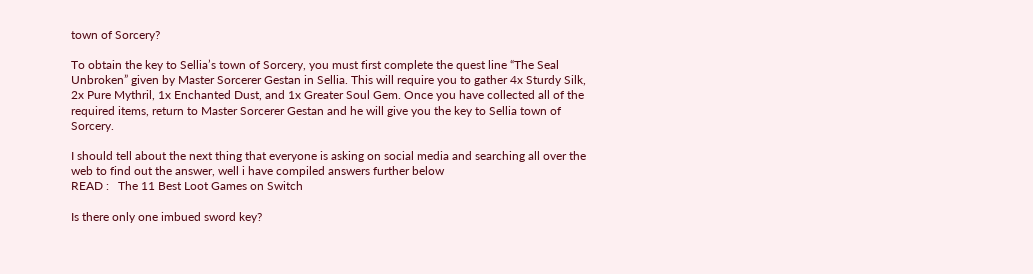town of Sorcery?

To obtain the key to Sellia’s town of Sorcery, you must first complete the quest line “The Seal Unbroken” given by Master Sorcerer Gestan in Sellia. This will require you to gather 4x Sturdy Silk, 2x Pure Mythril, 1x Enchanted Dust, and 1x Greater Soul Gem. Once you have collected all of the required items, return to Master Sorcerer Gestan and he will give you the key to Sellia town of Sorcery.

I should tell about the next thing that everyone is asking on social media and searching all over the web to find out the answer, well i have compiled answers further below
READ :   The 11 Best Loot Games on Switch

Is there only one imbued sword key?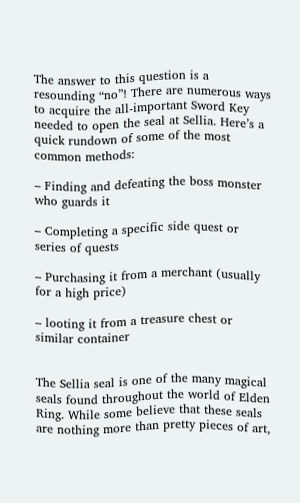The answer to this question is a resounding “no”! There are numerous ways to acquire the all-important Sword Key needed to open the seal at Sellia. Here’s a quick rundown of some of the most common methods:

– Finding and defeating the boss monster who guards it

– Completing a specific side quest or series of quests

– Purchasing it from a merchant (usually for a high price)

– looting it from a treasure chest or similar container


The Sellia seal is one of the many magical seals found throughout the world of Elden Ring. While some believe that these seals are nothing more than pretty pieces of art,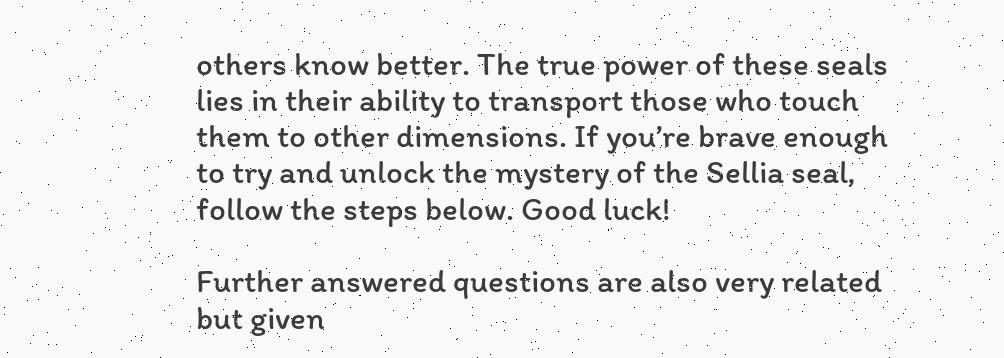others know better. The true power of these seals lies in their ability to transport those who touch them to other dimensions. If you’re brave enough to try and unlock the mystery of the Sellia seal, follow the steps below. Good luck!

Further answered questions are also very related but given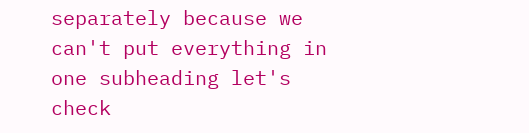separately because we can't put everything in one subheading let's check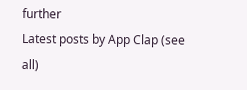further
Latest posts by App Clap (see all)